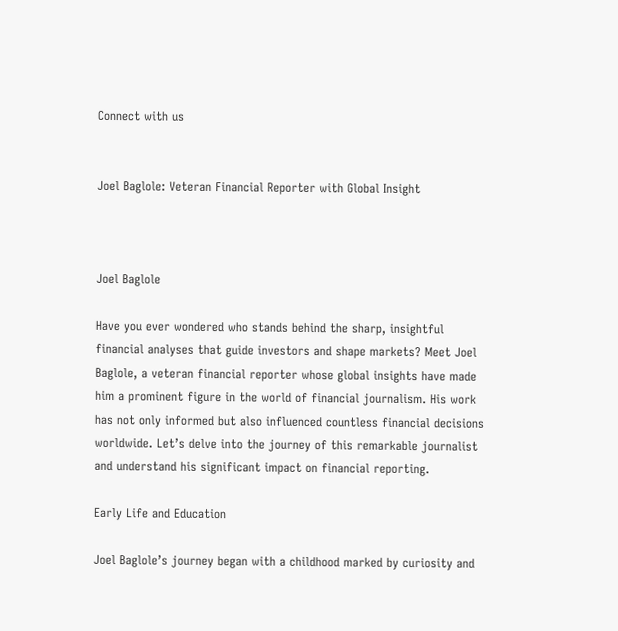Connect with us


Joel Baglole: Veteran Financial Reporter with Global Insight



Joel Baglole

Have you ever wondered who stands behind the sharp, insightful financial analyses that guide investors and shape markets? Meet Joel Baglole, a veteran financial reporter whose global insights have made him a prominent figure in the world of financial journalism. His work has not only informed but also influenced countless financial decisions worldwide. Let’s delve into the journey of this remarkable journalist and understand his significant impact on financial reporting.

Early Life and Education

Joel Baglole’s journey began with a childhood marked by curiosity and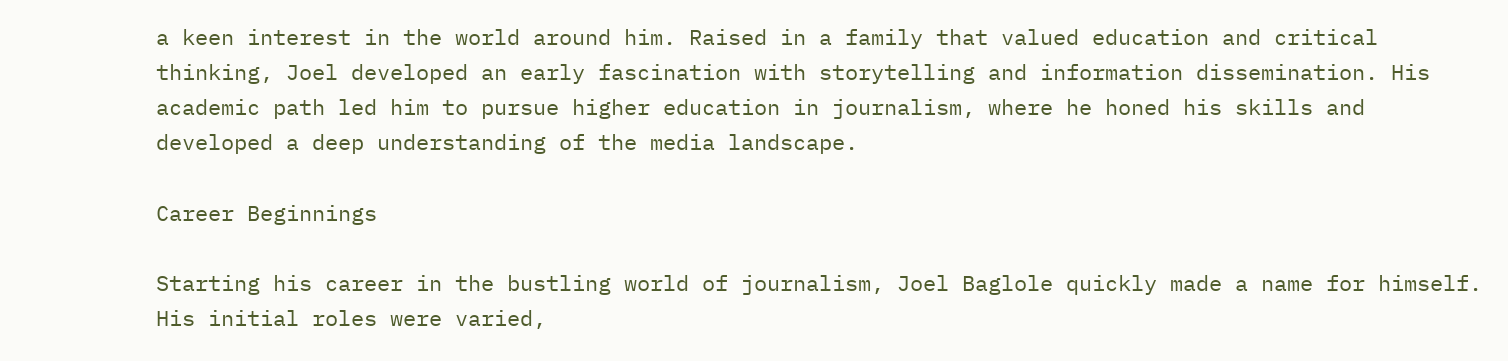a keen interest in the world around him. Raised in a family that valued education and critical thinking, Joel developed an early fascination with storytelling and information dissemination. His academic path led him to pursue higher education in journalism, where he honed his skills and developed a deep understanding of the media landscape.

Career Beginnings

Starting his career in the bustling world of journalism, Joel Baglole quickly made a name for himself. His initial roles were varied,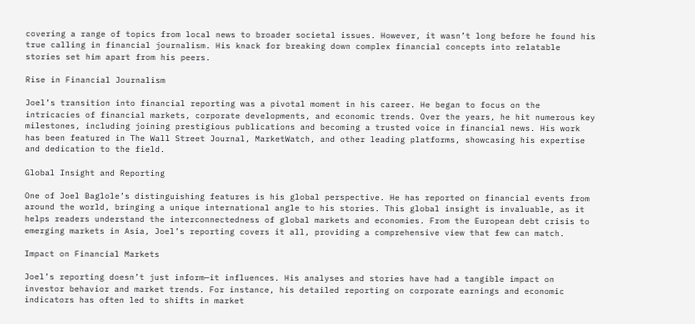covering a range of topics from local news to broader societal issues. However, it wasn’t long before he found his true calling in financial journalism. His knack for breaking down complex financial concepts into relatable stories set him apart from his peers.

Rise in Financial Journalism

Joel’s transition into financial reporting was a pivotal moment in his career. He began to focus on the intricacies of financial markets, corporate developments, and economic trends. Over the years, he hit numerous key milestones, including joining prestigious publications and becoming a trusted voice in financial news. His work has been featured in The Wall Street Journal, MarketWatch, and other leading platforms, showcasing his expertise and dedication to the field.

Global Insight and Reporting

One of Joel Baglole’s distinguishing features is his global perspective. He has reported on financial events from around the world, bringing a unique international angle to his stories. This global insight is invaluable, as it helps readers understand the interconnectedness of global markets and economies. From the European debt crisis to emerging markets in Asia, Joel’s reporting covers it all, providing a comprehensive view that few can match.

Impact on Financial Markets

Joel’s reporting doesn’t just inform—it influences. His analyses and stories have had a tangible impact on investor behavior and market trends. For instance, his detailed reporting on corporate earnings and economic indicators has often led to shifts in market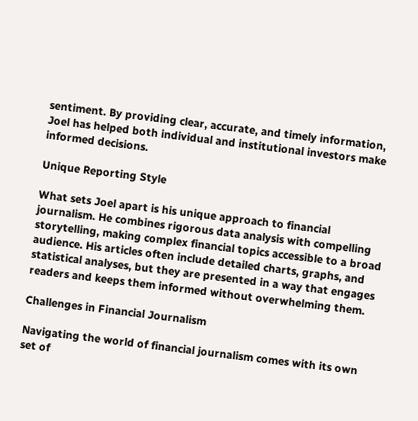sentiment. By providing clear, accurate, and timely information, Joel has helped both individual and institutional investors make informed decisions.

Unique Reporting Style

What sets Joel apart is his unique approach to financial journalism. He combines rigorous data analysis with compelling storytelling, making complex financial topics accessible to a broad audience. His articles often include detailed charts, graphs, and statistical analyses, but they are presented in a way that engages readers and keeps them informed without overwhelming them.

Challenges in Financial Journalism

Navigating the world of financial journalism comes with its own set of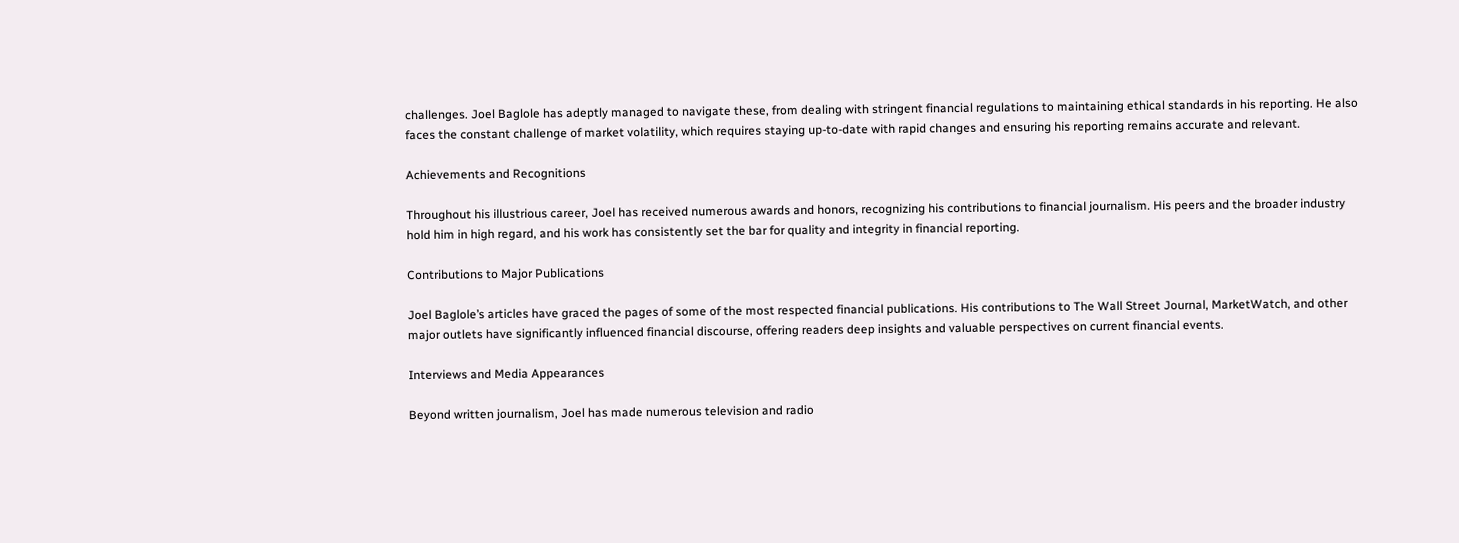challenges. Joel Baglole has adeptly managed to navigate these, from dealing with stringent financial regulations to maintaining ethical standards in his reporting. He also faces the constant challenge of market volatility, which requires staying up-to-date with rapid changes and ensuring his reporting remains accurate and relevant.

Achievements and Recognitions

Throughout his illustrious career, Joel has received numerous awards and honors, recognizing his contributions to financial journalism. His peers and the broader industry hold him in high regard, and his work has consistently set the bar for quality and integrity in financial reporting.

Contributions to Major Publications

Joel Baglole’s articles have graced the pages of some of the most respected financial publications. His contributions to The Wall Street Journal, MarketWatch, and other major outlets have significantly influenced financial discourse, offering readers deep insights and valuable perspectives on current financial events.

Interviews and Media Appearances

Beyond written journalism, Joel has made numerous television and radio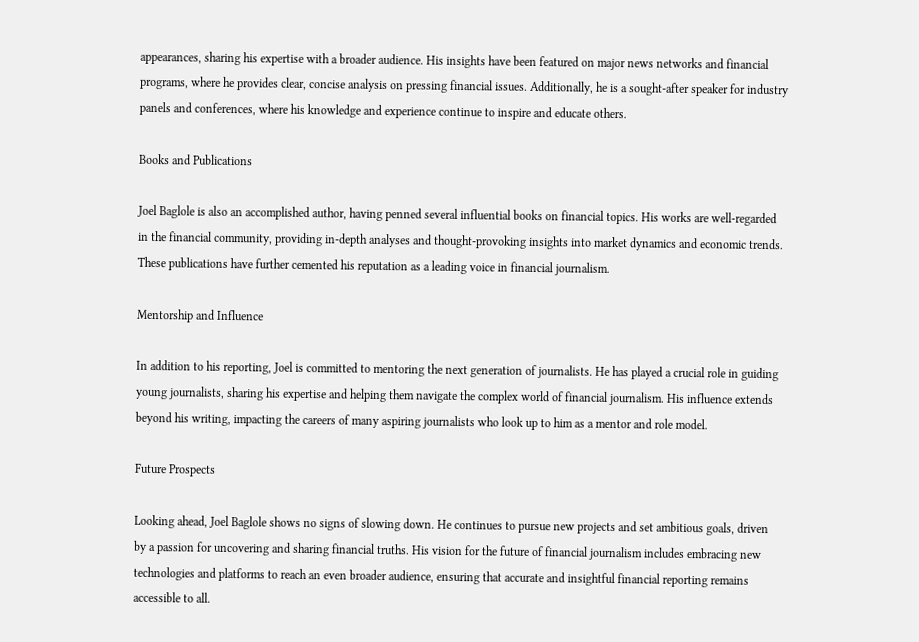appearances, sharing his expertise with a broader audience. His insights have been featured on major news networks and financial programs, where he provides clear, concise analysis on pressing financial issues. Additionally, he is a sought-after speaker for industry panels and conferences, where his knowledge and experience continue to inspire and educate others.

Books and Publications

Joel Baglole is also an accomplished author, having penned several influential books on financial topics. His works are well-regarded in the financial community, providing in-depth analyses and thought-provoking insights into market dynamics and economic trends. These publications have further cemented his reputation as a leading voice in financial journalism.

Mentorship and Influence

In addition to his reporting, Joel is committed to mentoring the next generation of journalists. He has played a crucial role in guiding young journalists, sharing his expertise and helping them navigate the complex world of financial journalism. His influence extends beyond his writing, impacting the careers of many aspiring journalists who look up to him as a mentor and role model.

Future Prospects

Looking ahead, Joel Baglole shows no signs of slowing down. He continues to pursue new projects and set ambitious goals, driven by a passion for uncovering and sharing financial truths. His vision for the future of financial journalism includes embracing new technologies and platforms to reach an even broader audience, ensuring that accurate and insightful financial reporting remains accessible to all.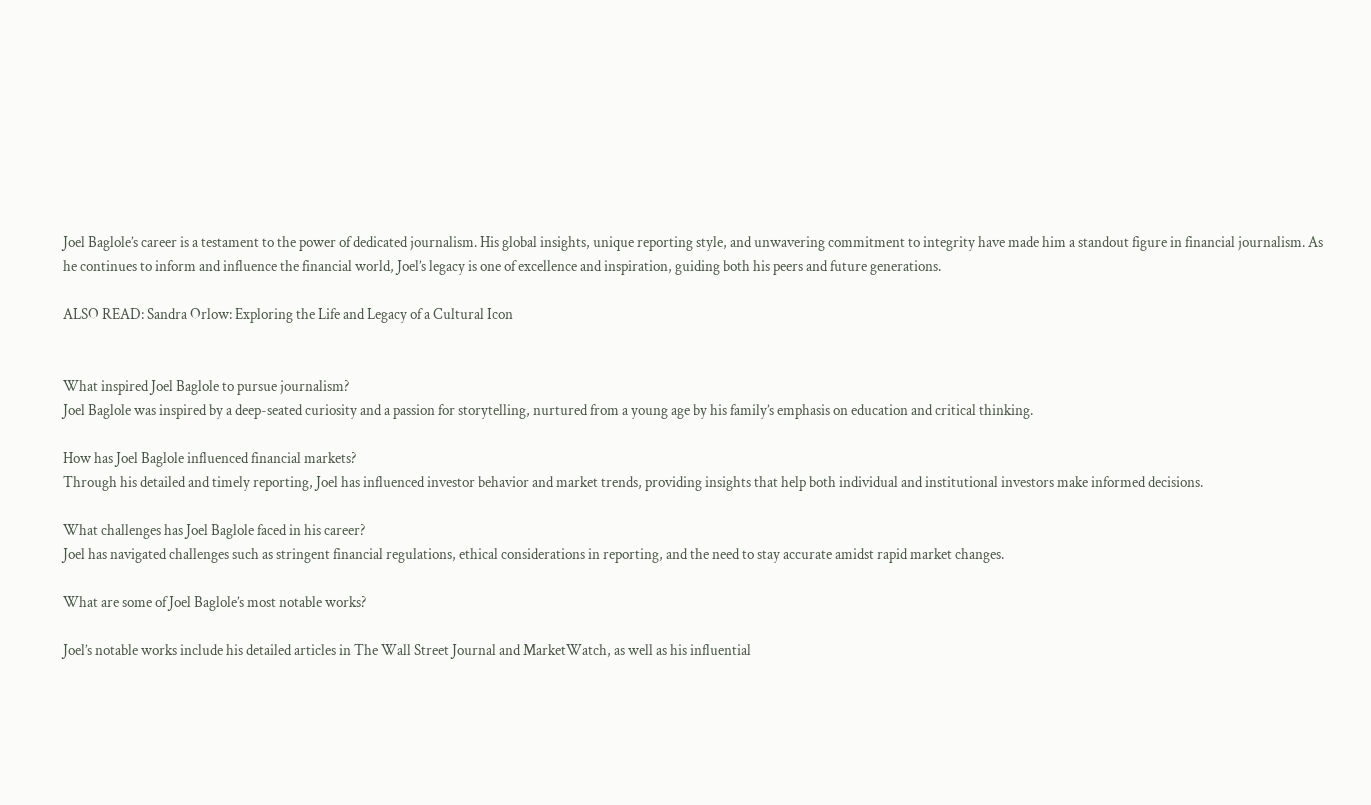Joel Baglole’s career is a testament to the power of dedicated journalism. His global insights, unique reporting style, and unwavering commitment to integrity have made him a standout figure in financial journalism. As he continues to inform and influence the financial world, Joel’s legacy is one of excellence and inspiration, guiding both his peers and future generations.

ALSO READ: Sandra Orlow: Exploring the Life and Legacy of a Cultural Icon


What inspired Joel Baglole to pursue journalism?
Joel Baglole was inspired by a deep-seated curiosity and a passion for storytelling, nurtured from a young age by his family’s emphasis on education and critical thinking.

How has Joel Baglole influenced financial markets?
Through his detailed and timely reporting, Joel has influenced investor behavior and market trends, providing insights that help both individual and institutional investors make informed decisions.

What challenges has Joel Baglole faced in his career?
Joel has navigated challenges such as stringent financial regulations, ethical considerations in reporting, and the need to stay accurate amidst rapid market changes.

What are some of Joel Baglole’s most notable works?

Joel’s notable works include his detailed articles in The Wall Street Journal and MarketWatch, as well as his influential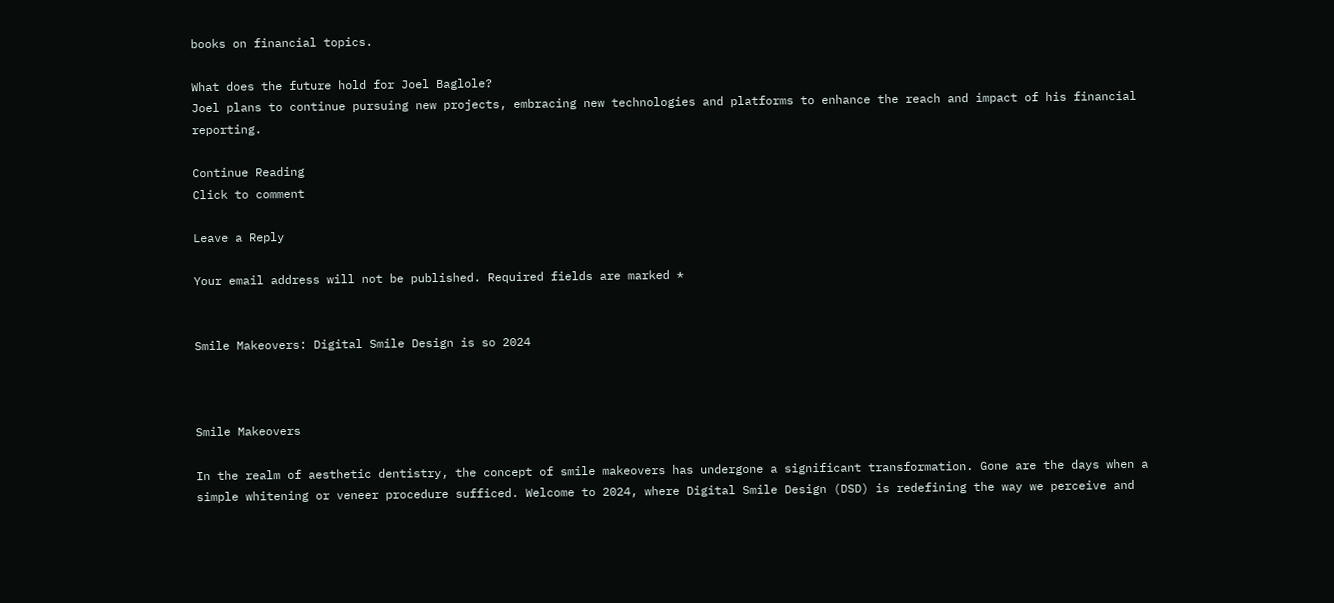books on financial topics.

What does the future hold for Joel Baglole?
Joel plans to continue pursuing new projects, embracing new technologies and platforms to enhance the reach and impact of his financial reporting.

Continue Reading
Click to comment

Leave a Reply

Your email address will not be published. Required fields are marked *


Smile Makeovers: Digital Smile Design is so 2024



Smile Makeovers

In the realm of aesthetic dentistry, the concept of smile makeovers has undergone a significant transformation. Gone are the days when a simple whitening or veneer procedure sufficed. Welcome to 2024, where Digital Smile Design (DSD) is redefining the way we perceive and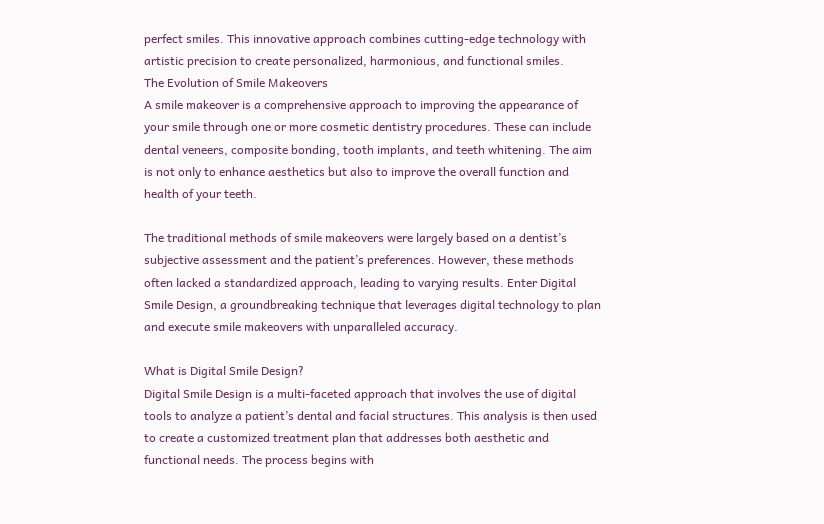perfect smiles. This innovative approach combines cutting-edge technology with artistic precision to create personalized, harmonious, and functional smiles.
The Evolution of Smile Makeovers
A smile makeover is a comprehensive approach to improving the appearance of your smile through one or more cosmetic dentistry procedures. These can include dental veneers, composite bonding, tooth implants, and teeth whitening. The aim is not only to enhance aesthetics but also to improve the overall function and health of your teeth.

The traditional methods of smile makeovers were largely based on a dentist’s subjective assessment and the patient’s preferences. However, these methods often lacked a standardized approach, leading to varying results. Enter Digital Smile Design, a groundbreaking technique that leverages digital technology to plan and execute smile makeovers with unparalleled accuracy.

What is Digital Smile Design?
Digital Smile Design is a multi-faceted approach that involves the use of digital tools to analyze a patient’s dental and facial structures. This analysis is then used to create a customized treatment plan that addresses both aesthetic and functional needs. The process begins with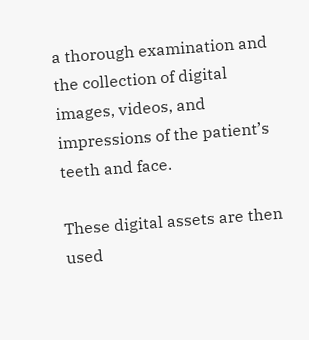a thorough examination and the collection of digital images, videos, and impressions of the patient’s teeth and face.

These digital assets are then used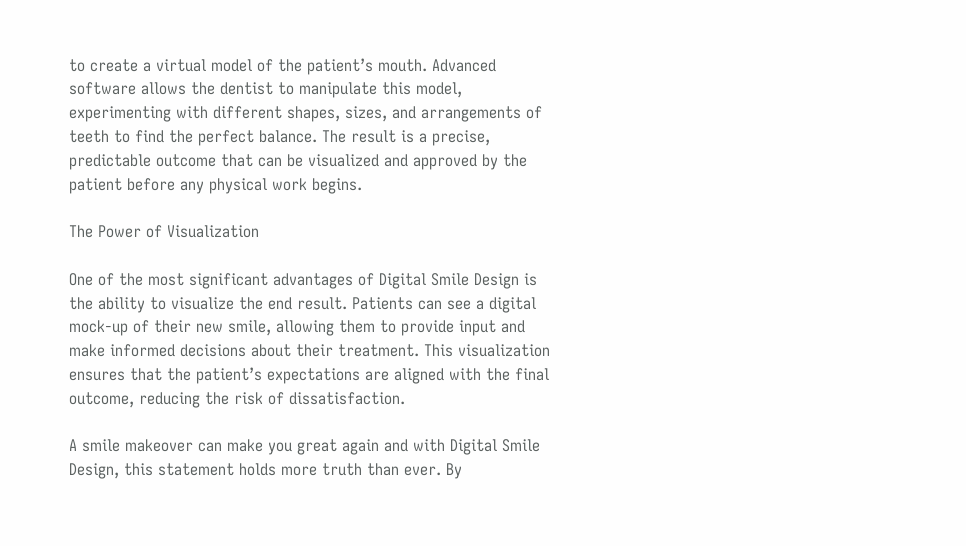to create a virtual model of the patient’s mouth. Advanced software allows the dentist to manipulate this model, experimenting with different shapes, sizes, and arrangements of teeth to find the perfect balance. The result is a precise, predictable outcome that can be visualized and approved by the patient before any physical work begins.

The Power of Visualization

One of the most significant advantages of Digital Smile Design is the ability to visualize the end result. Patients can see a digital mock-up of their new smile, allowing them to provide input and make informed decisions about their treatment. This visualization ensures that the patient’s expectations are aligned with the final outcome, reducing the risk of dissatisfaction.

A smile makeover can make you great again and with Digital Smile Design, this statement holds more truth than ever. By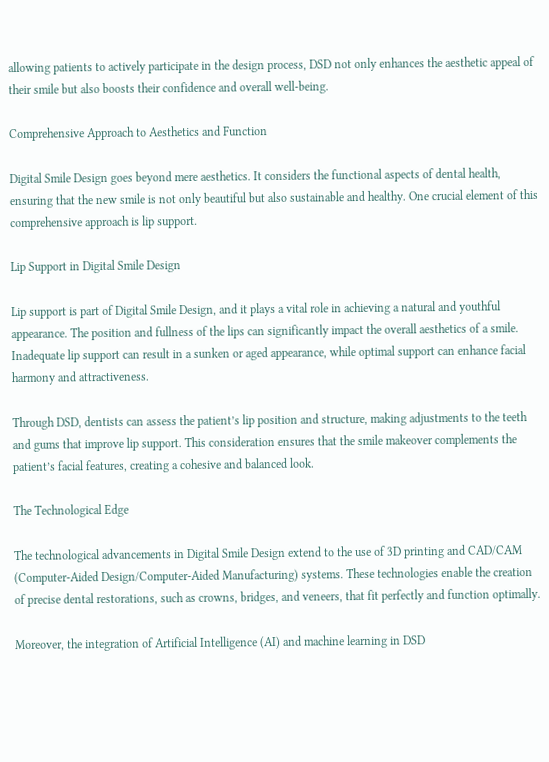allowing patients to actively participate in the design process, DSD not only enhances the aesthetic appeal of their smile but also boosts their confidence and overall well-being.

Comprehensive Approach to Aesthetics and Function

Digital Smile Design goes beyond mere aesthetics. It considers the functional aspects of dental health, ensuring that the new smile is not only beautiful but also sustainable and healthy. One crucial element of this comprehensive approach is lip support.

Lip Support in Digital Smile Design

Lip support is part of Digital Smile Design, and it plays a vital role in achieving a natural and youthful appearance. The position and fullness of the lips can significantly impact the overall aesthetics of a smile. Inadequate lip support can result in a sunken or aged appearance, while optimal support can enhance facial harmony and attractiveness.

Through DSD, dentists can assess the patient’s lip position and structure, making adjustments to the teeth and gums that improve lip support. This consideration ensures that the smile makeover complements the patient’s facial features, creating a cohesive and balanced look.

The Technological Edge

The technological advancements in Digital Smile Design extend to the use of 3D printing and CAD/CAM (Computer-Aided Design/Computer-Aided Manufacturing) systems. These technologies enable the creation of precise dental restorations, such as crowns, bridges, and veneers, that fit perfectly and function optimally.

Moreover, the integration of Artificial Intelligence (AI) and machine learning in DSD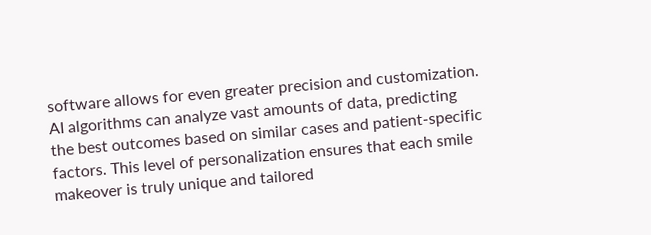software allows for even greater precision and customization. AI algorithms can analyze vast amounts of data, predicting the best outcomes based on similar cases and patient-specific factors. This level of personalization ensures that each smile makeover is truly unique and tailored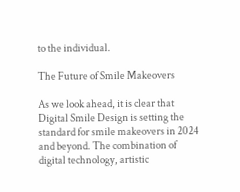to the individual.

The Future of Smile Makeovers

As we look ahead, it is clear that Digital Smile Design is setting the standard for smile makeovers in 2024 and beyond. The combination of digital technology, artistic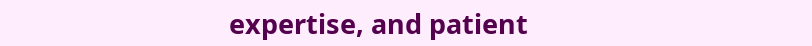expertise, and patient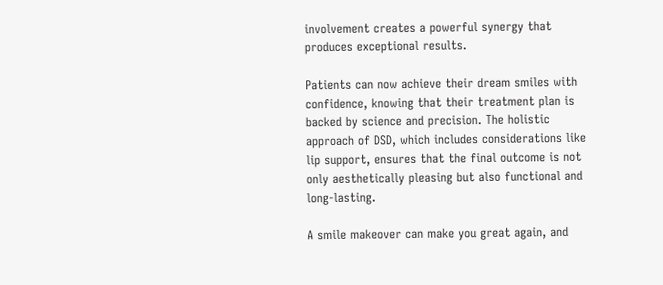involvement creates a powerful synergy that produces exceptional results.

Patients can now achieve their dream smiles with confidence, knowing that their treatment plan is backed by science and precision. The holistic approach of DSD, which includes considerations like lip support, ensures that the final outcome is not only aesthetically pleasing but also functional and long-lasting.

A smile makeover can make you great again, and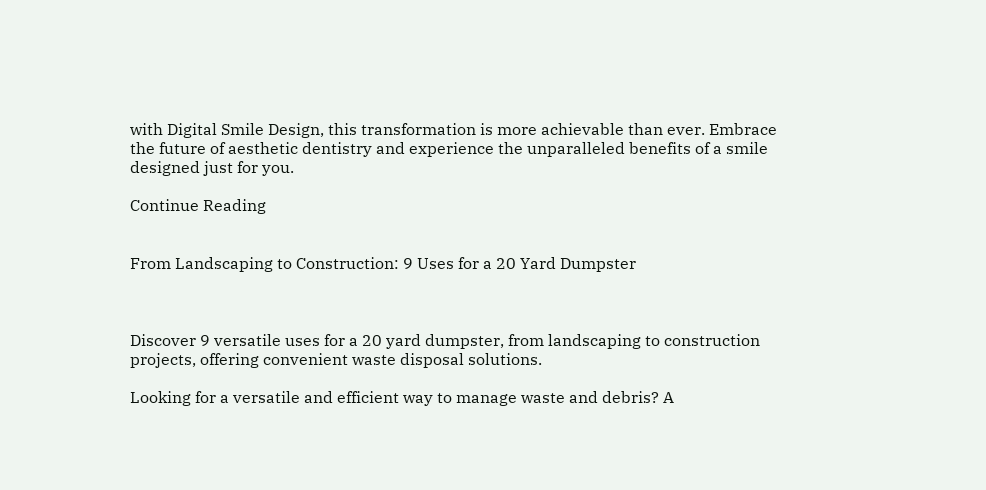with Digital Smile Design, this transformation is more achievable than ever. Embrace the future of aesthetic dentistry and experience the unparalleled benefits of a smile designed just for you.

Continue Reading


From Landscaping to Construction: 9 Uses for a 20 Yard Dumpster



Discover 9 versatile uses for a 20 yard dumpster, from landscaping to construction projects, offering convenient waste disposal solutions.

Looking for a versatile and efficient way to manage waste and debris? A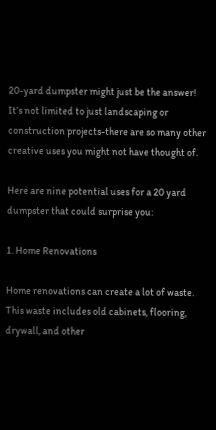20-yard dumpster might just be the answer! It’s not limited to just landscaping or construction projects-there are so many other creative uses you might not have thought of.

Here are nine potential uses for a 20 yard dumpster that could surprise you:

1. Home Renovations

Home renovations can create a lot of waste. This waste includes old cabinets, flooring, drywall, and other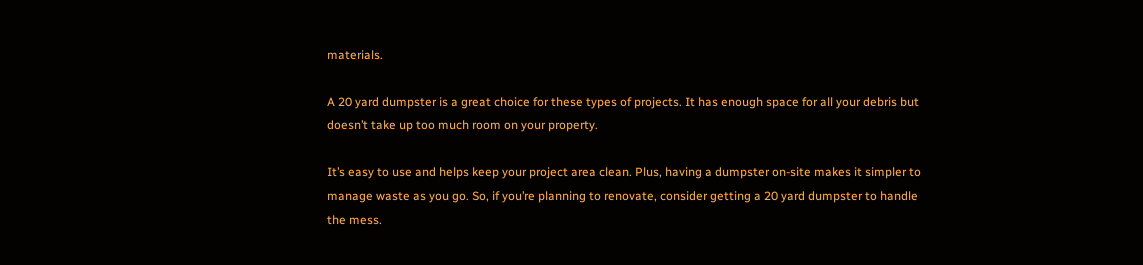materials.

A 20 yard dumpster is a great choice for these types of projects. It has enough space for all your debris but doesn’t take up too much room on your property.

It’s easy to use and helps keep your project area clean. Plus, having a dumpster on-site makes it simpler to manage waste as you go. So, if you’re planning to renovate, consider getting a 20 yard dumpster to handle the mess.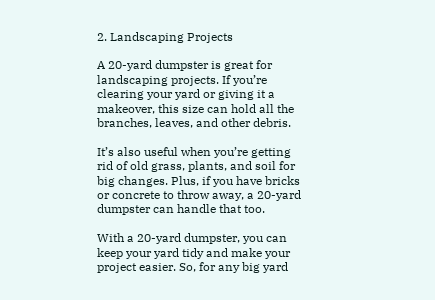2. Landscaping Projects

A 20-yard dumpster is great for landscaping projects. If you’re clearing your yard or giving it a makeover, this size can hold all the branches, leaves, and other debris.

It’s also useful when you’re getting rid of old grass, plants, and soil for big changes. Plus, if you have bricks or concrete to throw away, a 20-yard dumpster can handle that too.

With a 20-yard dumpster, you can keep your yard tidy and make your project easier. So, for any big yard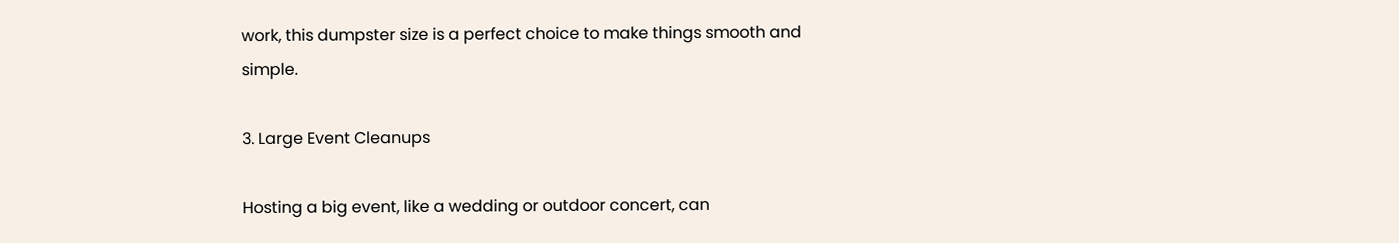work, this dumpster size is a perfect choice to make things smooth and simple.

3. Large Event Cleanups

Hosting a big event, like a wedding or outdoor concert, can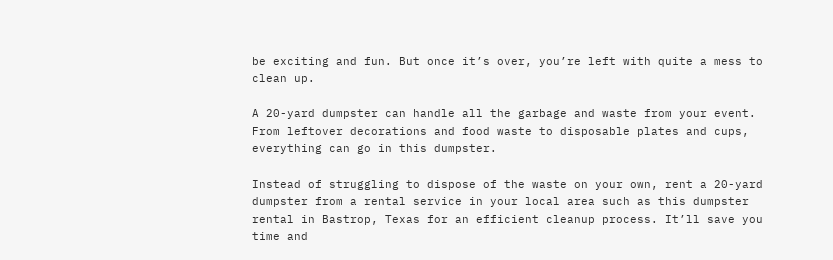be exciting and fun. But once it’s over, you’re left with quite a mess to clean up.

A 20-yard dumpster can handle all the garbage and waste from your event. From leftover decorations and food waste to disposable plates and cups, everything can go in this dumpster.

Instead of struggling to dispose of the waste on your own, rent a 20-yard dumpster from a rental service in your local area such as this dumpster rental in Bastrop, Texas for an efficient cleanup process. It’ll save you time and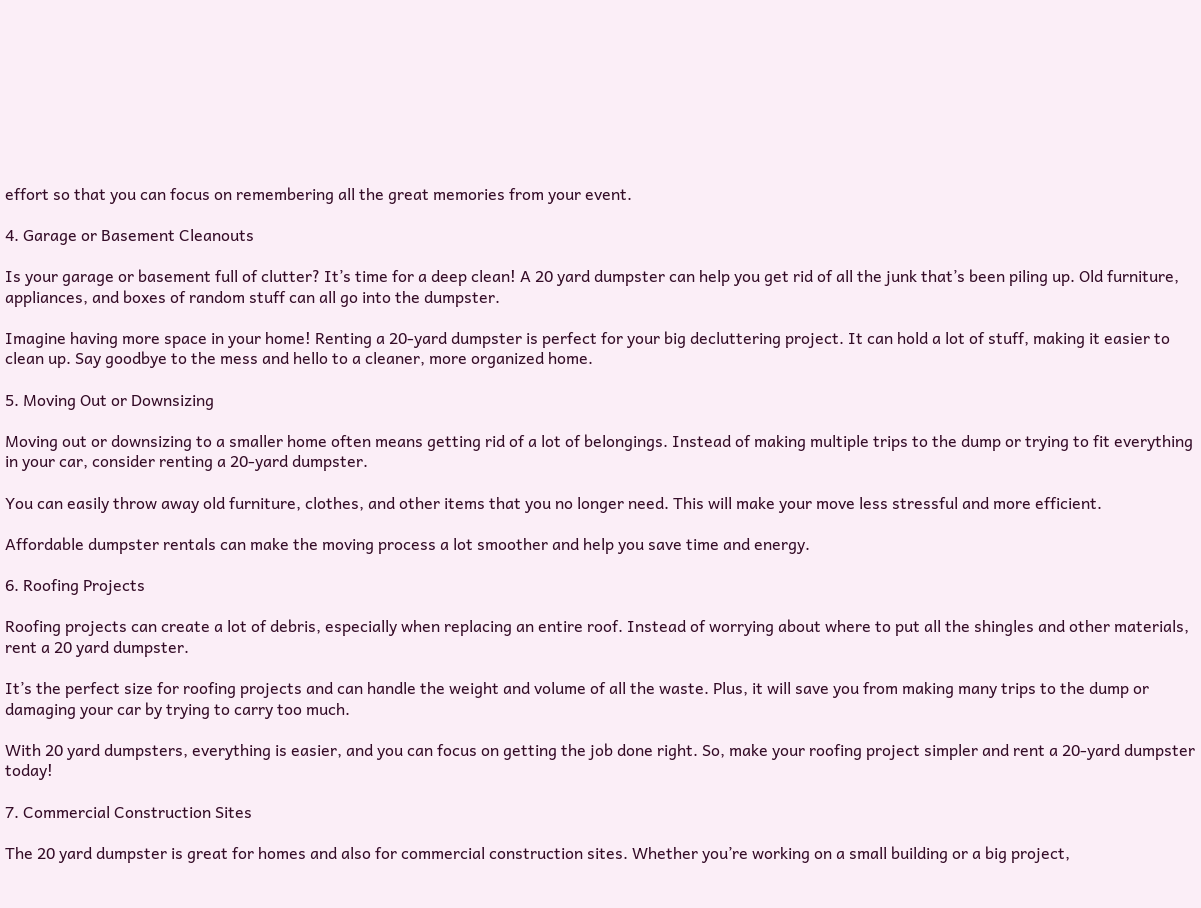effort so that you can focus on remembering all the great memories from your event.

4. Garage or Basement Cleanouts

Is your garage or basement full of clutter? It’s time for a deep clean! A 20 yard dumpster can help you get rid of all the junk that’s been piling up. Old furniture, appliances, and boxes of random stuff can all go into the dumpster.

Imagine having more space in your home! Renting a 20-yard dumpster is perfect for your big decluttering project. It can hold a lot of stuff, making it easier to clean up. Say goodbye to the mess and hello to a cleaner, more organized home.

5. Moving Out or Downsizing

Moving out or downsizing to a smaller home often means getting rid of a lot of belongings. Instead of making multiple trips to the dump or trying to fit everything in your car, consider renting a 20-yard dumpster.

You can easily throw away old furniture, clothes, and other items that you no longer need. This will make your move less stressful and more efficient.

Affordable dumpster rentals can make the moving process a lot smoother and help you save time and energy.

6. Roofing Projects

Roofing projects can create a lot of debris, especially when replacing an entire roof. Instead of worrying about where to put all the shingles and other materials, rent a 20 yard dumpster.

It’s the perfect size for roofing projects and can handle the weight and volume of all the waste. Plus, it will save you from making many trips to the dump or damaging your car by trying to carry too much.

With 20 yard dumpsters, everything is easier, and you can focus on getting the job done right. So, make your roofing project simpler and rent a 20-yard dumpster today!

7. Commercial Construction Sites

The 20 yard dumpster is great for homes and also for commercial construction sites. Whether you’re working on a small building or a big project,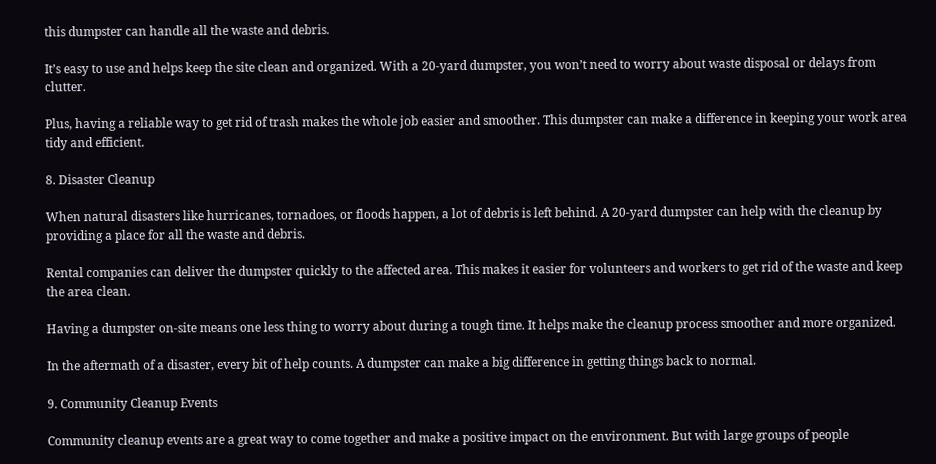this dumpster can handle all the waste and debris.

It’s easy to use and helps keep the site clean and organized. With a 20-yard dumpster, you won’t need to worry about waste disposal or delays from clutter.

Plus, having a reliable way to get rid of trash makes the whole job easier and smoother. This dumpster can make a difference in keeping your work area tidy and efficient.

8. Disaster Cleanup

When natural disasters like hurricanes, tornadoes, or floods happen, a lot of debris is left behind. A 20-yard dumpster can help with the cleanup by providing a place for all the waste and debris.

Rental companies can deliver the dumpster quickly to the affected area. This makes it easier for volunteers and workers to get rid of the waste and keep the area clean.

Having a dumpster on-site means one less thing to worry about during a tough time. It helps make the cleanup process smoother and more organized.

In the aftermath of a disaster, every bit of help counts. A dumpster can make a big difference in getting things back to normal.

9. Community Cleanup Events

Community cleanup events are a great way to come together and make a positive impact on the environment. But with large groups of people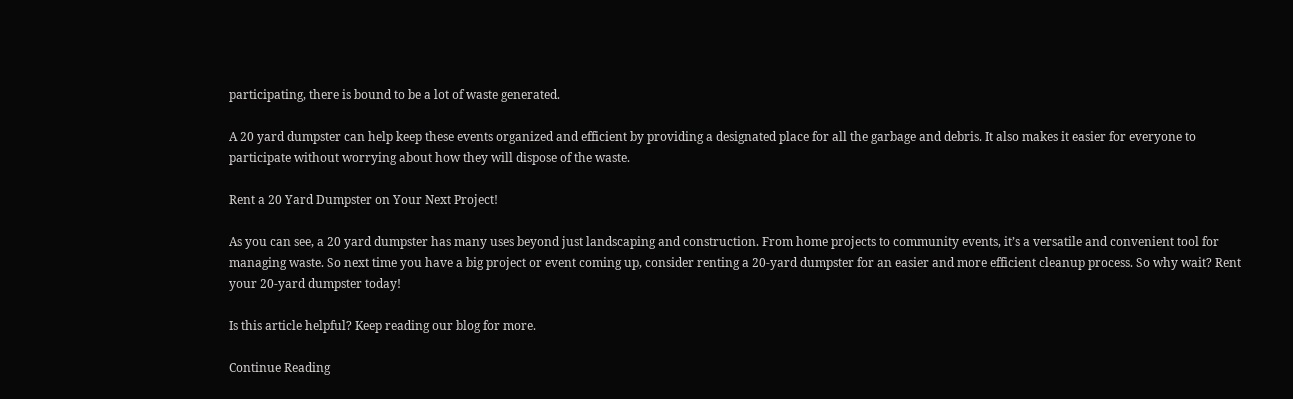participating, there is bound to be a lot of waste generated.

A 20 yard dumpster can help keep these events organized and efficient by providing a designated place for all the garbage and debris. It also makes it easier for everyone to participate without worrying about how they will dispose of the waste.

Rent a 20 Yard Dumpster on Your Next Project!

As you can see, a 20 yard dumpster has many uses beyond just landscaping and construction. From home projects to community events, it’s a versatile and convenient tool for managing waste. So next time you have a big project or event coming up, consider renting a 20-yard dumpster for an easier and more efficient cleanup process. So why wait? Rent your 20-yard dumpster today!

Is this article helpful? Keep reading our blog for more.

Continue Reading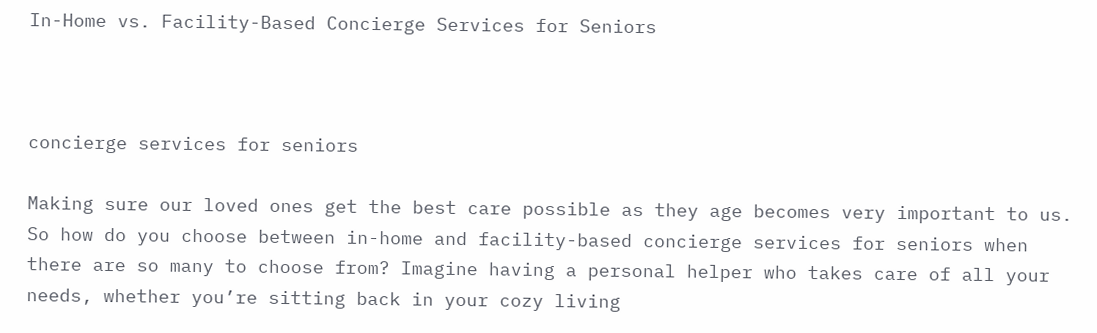In-Home vs. Facility-Based Concierge Services for Seniors



concierge services for seniors

Making sure our loved ones get the best care possible as they age becomes very important to us. So how do you choose between in-home and facility-based concierge services for seniors when there are so many to choose from? Imagine having a personal helper who takes care of all your needs, whether you’re sitting back in your cozy living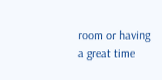room or having a great time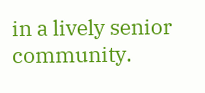in a lively senior community.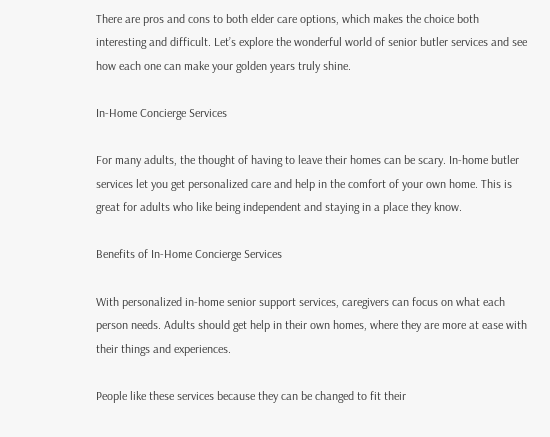There are pros and cons to both elder care options, which makes the choice both interesting and difficult. Let’s explore the wonderful world of senior butler services and see how each one can make your golden years truly shine.

In-Home Concierge Services

For many adults, the thought of having to leave their homes can be scary. In-home butler services let you get personalized care and help in the comfort of your own home. This is great for adults who like being independent and staying in a place they know.

Benefits of In-Home Concierge Services

With personalized in-home senior support services, caregivers can focus on what each person needs. Adults should get help in their own homes, where they are more at ease with their things and experiences.

People like these services because they can be changed to fit their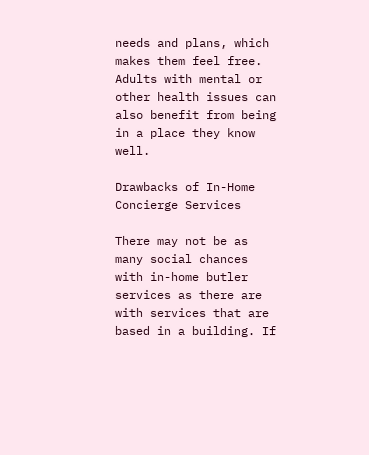needs and plans, which makes them feel free. Adults with mental or other health issues can also benefit from being in a place they know well.

Drawbacks of In-Home Concierge Services

There may not be as many social chances with in-home butler services as there are with services that are based in a building. If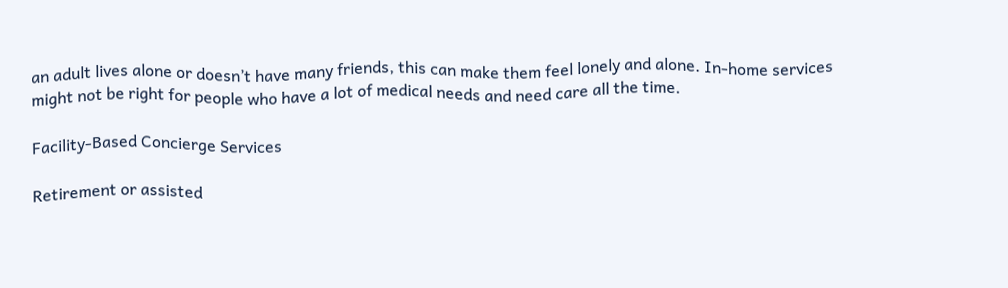an adult lives alone or doesn’t have many friends, this can make them feel lonely and alone. In-home services might not be right for people who have a lot of medical needs and need care all the time.

Facility-Based Concierge Services

Retirement or assisted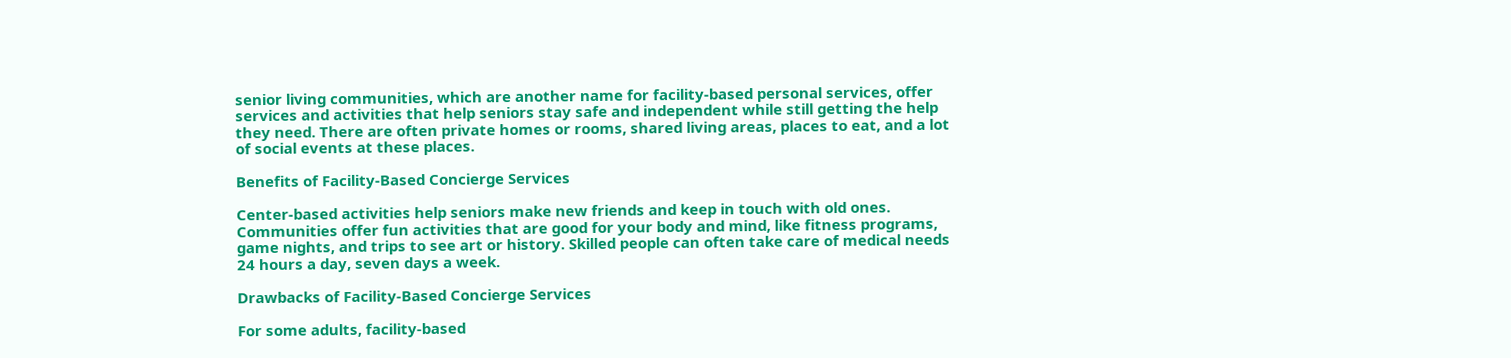senior living communities, which are another name for facility-based personal services, offer services and activities that help seniors stay safe and independent while still getting the help they need. There are often private homes or rooms, shared living areas, places to eat, and a lot of social events at these places.

Benefits of Facility-Based Concierge Services

Center-based activities help seniors make new friends and keep in touch with old ones. Communities offer fun activities that are good for your body and mind, like fitness programs, game nights, and trips to see art or history. Skilled people can often take care of medical needs 24 hours a day, seven days a week.

Drawbacks of Facility-Based Concierge Services

For some adults, facility-based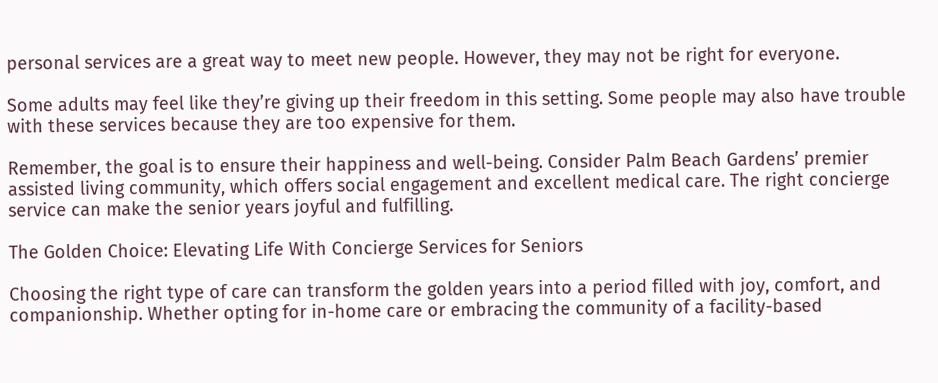personal services are a great way to meet new people. However, they may not be right for everyone.

Some adults may feel like they’re giving up their freedom in this setting. Some people may also have trouble with these services because they are too expensive for them.

Remember, the goal is to ensure their happiness and well-being. Consider Palm Beach Gardens’ premier assisted living community, which offers social engagement and excellent medical care. The right concierge service can make the senior years joyful and fulfilling.

The Golden Choice: Elevating Life With Concierge Services for Seniors

Choosing the right type of care can transform the golden years into a period filled with joy, comfort, and companionship. Whether opting for in-home care or embracing the community of a facility-based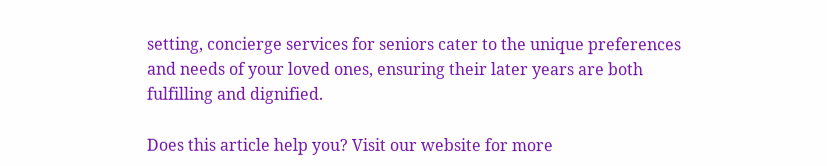setting, concierge services for seniors cater to the unique preferences and needs of your loved ones, ensuring their later years are both fulfilling and dignified.

Does this article help you? Visit our website for more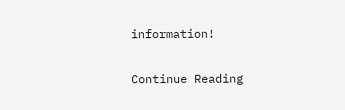information!

Continue Reading